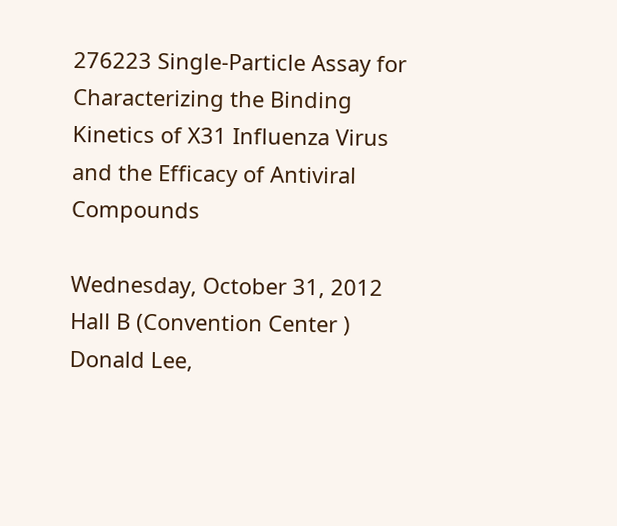276223 Single-Particle Assay for Characterizing the Binding Kinetics of X31 Influenza Virus and the Efficacy of Antiviral Compounds

Wednesday, October 31, 2012
Hall B (Convention Center )
Donald Lee,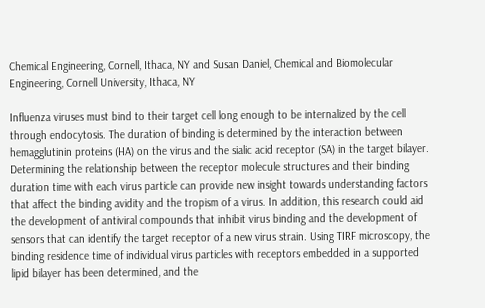Chemical Engineering, Cornell, Ithaca, NY and Susan Daniel, Chemical and Biomolecular Engineering, Cornell University, Ithaca, NY

Influenza viruses must bind to their target cell long enough to be internalized by the cell through endocytosis. The duration of binding is determined by the interaction between hemagglutinin proteins (HA) on the virus and the sialic acid receptor (SA) in the target bilayer. Determining the relationship between the receptor molecule structures and their binding duration time with each virus particle can provide new insight towards understanding factors that affect the binding avidity and the tropism of a virus. In addition, this research could aid the development of antiviral compounds that inhibit virus binding and the development of sensors that can identify the target receptor of a new virus strain. Using TIRF microscopy, the binding residence time of individual virus particles with receptors embedded in a supported lipid bilayer has been determined, and the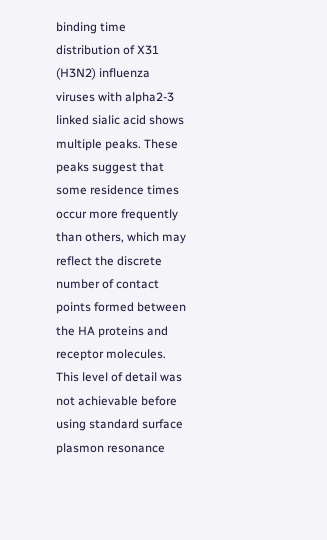binding time distribution of X31 (H3N2) influenza viruses with alpha2-3 linked sialic acid shows multiple peaks. These peaks suggest that some residence times occur more frequently than others, which may reflect the discrete number of contact points formed between the HA proteins and receptor molecules. This level of detail was not achievable before using standard surface plasmon resonance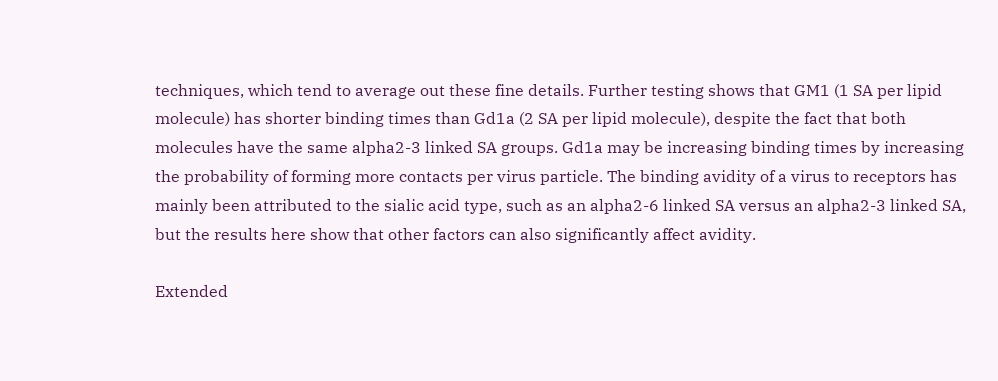techniques, which tend to average out these fine details. Further testing shows that GM1 (1 SA per lipid molecule) has shorter binding times than Gd1a (2 SA per lipid molecule), despite the fact that both molecules have the same alpha2-3 linked SA groups. Gd1a may be increasing binding times by increasing the probability of forming more contacts per virus particle. The binding avidity of a virus to receptors has mainly been attributed to the sialic acid type, such as an alpha2-6 linked SA versus an alpha2-3 linked SA, but the results here show that other factors can also significantly affect avidity.

Extended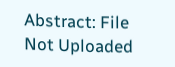Abstract: File Not Uploaded